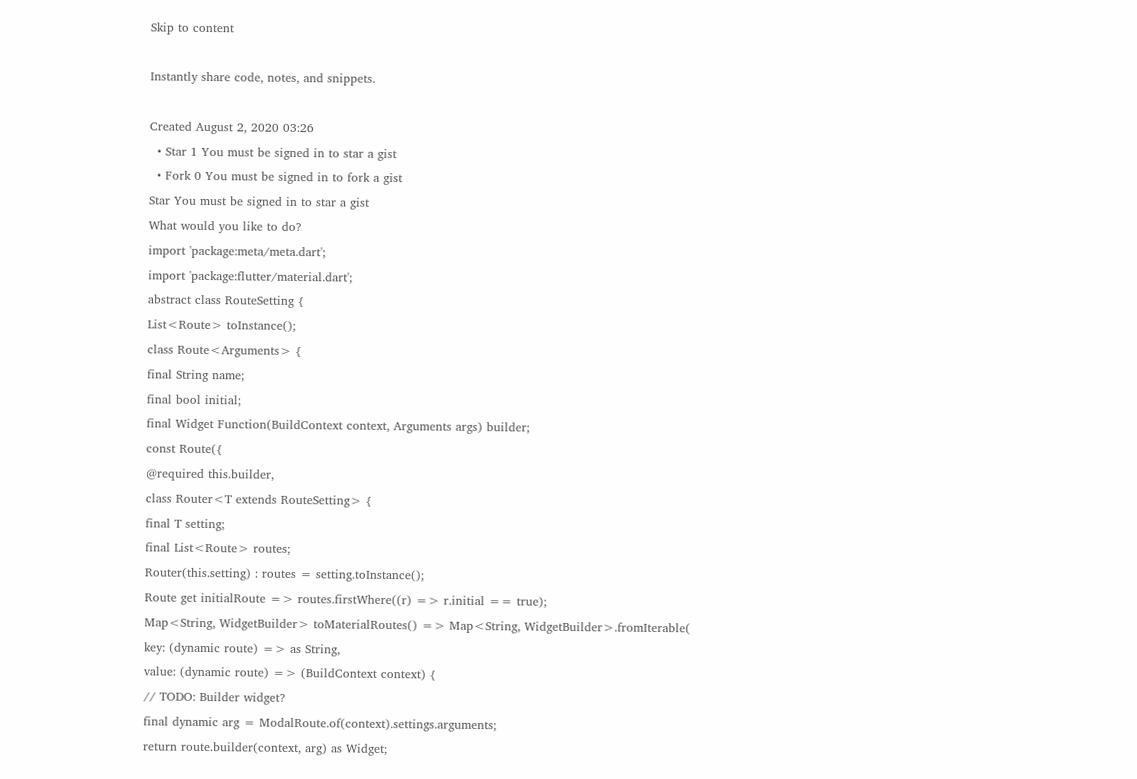Skip to content

Instantly share code, notes, and snippets.

Created August 2, 2020 03:26
  • Star 1 You must be signed in to star a gist
  • Fork 0 You must be signed in to fork a gist
Star You must be signed in to star a gist
What would you like to do?
import 'package:meta/meta.dart';
import 'package:flutter/material.dart';
abstract class RouteSetting {
List<Route> toInstance();
class Route<Arguments> {
final String name;
final bool initial;
final Widget Function(BuildContext context, Arguments args) builder;
const Route({
@required this.builder,
class Router<T extends RouteSetting> {
final T setting;
final List<Route> routes;
Router(this.setting) : routes = setting.toInstance();
Route get initialRoute => routes.firstWhere((r) => r.initial == true);
Map<String, WidgetBuilder> toMaterialRoutes() => Map<String, WidgetBuilder>.fromIterable(
key: (dynamic route) => as String,
value: (dynamic route) => (BuildContext context) {
// TODO: Builder widget?
final dynamic arg = ModalRoute.of(context).settings.arguments;
return route.builder(context, arg) as Widget;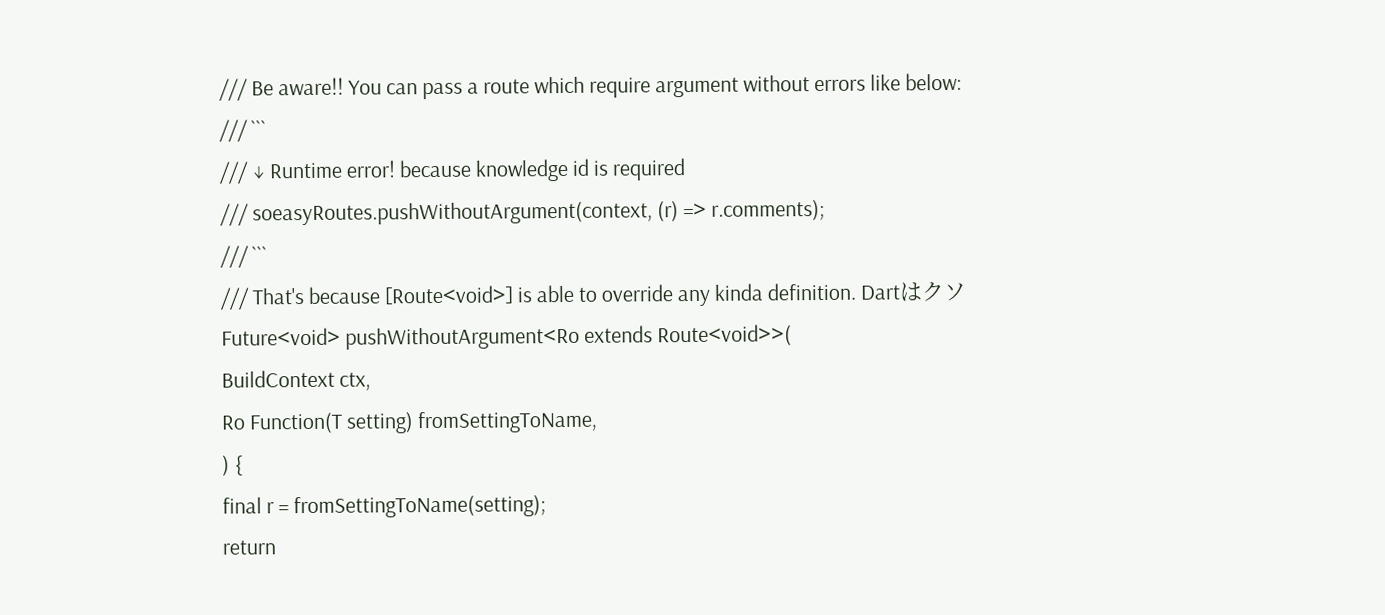/// Be aware!! You can pass a route which require argument without errors like below:
/// ```
/// ↓ Runtime error! because knowledge id is required
/// soeasyRoutes.pushWithoutArgument(context, (r) => r.comments);
/// ```
/// That's because [Route<void>] is able to override any kinda definition. Dartはクソ
Future<void> pushWithoutArgument<Ro extends Route<void>>(
BuildContext ctx,
Ro Function(T setting) fromSettingToName,
) {
final r = fromSettingToName(setting);
return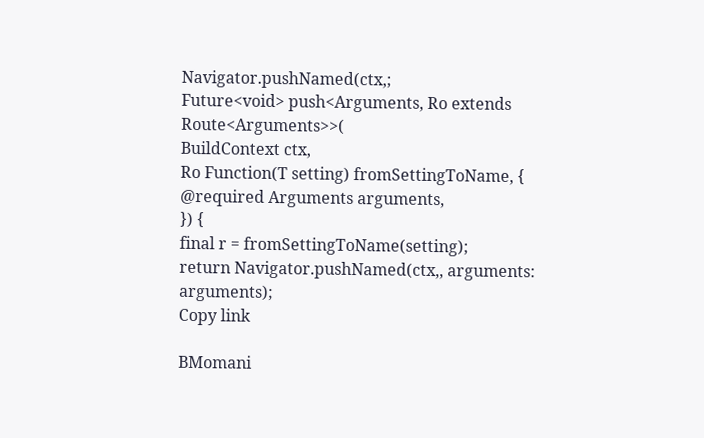Navigator.pushNamed(ctx,;
Future<void> push<Arguments, Ro extends Route<Arguments>>(
BuildContext ctx,
Ro Function(T setting) fromSettingToName, {
@required Arguments arguments,
}) {
final r = fromSettingToName(setting);
return Navigator.pushNamed(ctx,, arguments: arguments);
Copy link

BMomani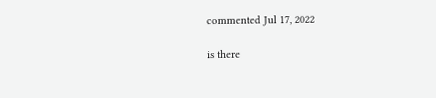commented Jul 17, 2022

is there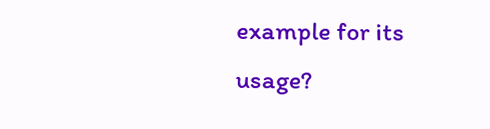example for its usage?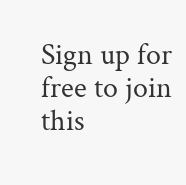Sign up for free to join this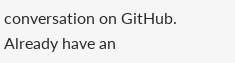conversation on GitHub. Already have an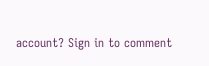account? Sign in to comment